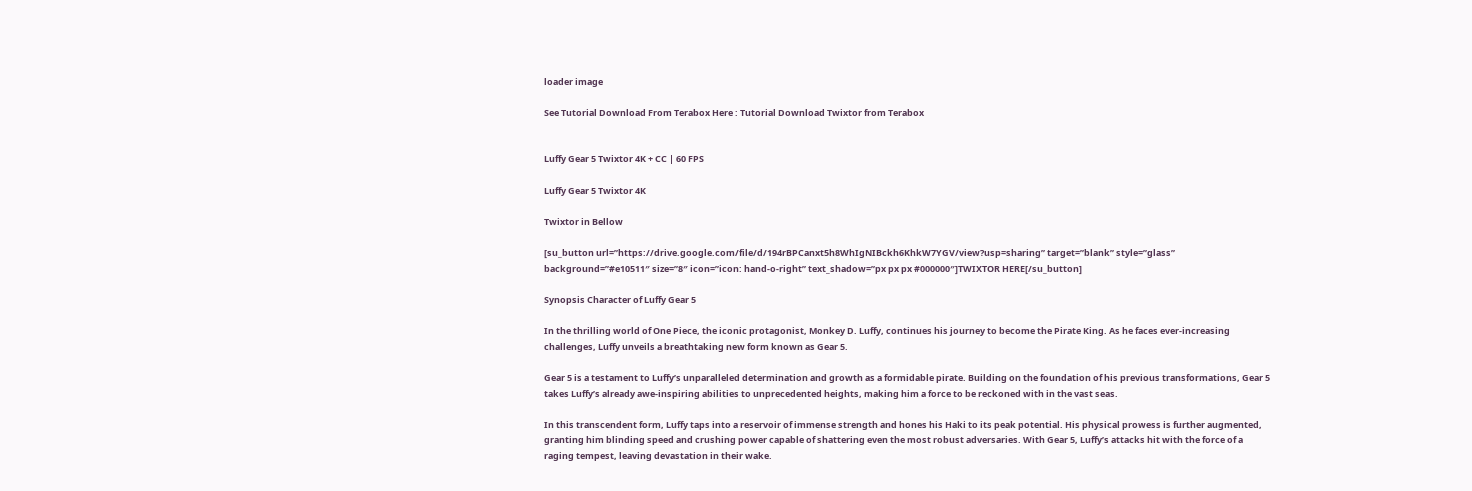loader image

See Tutorial Download From Terabox Here : Tutorial Download Twixtor from Terabox


Luffy Gear 5 Twixtor 4K + CC | 60 FPS

Luffy Gear 5 Twixtor 4K

Twixtor in Bellow

[su_button url=”https://drive.google.com/file/d/194rBPCanxt5h8WhIgNIBckh6KhkW7YGV/view?usp=sharing” target=”blank” style=”glass” background=”#e10511″ size=”8″ icon=”icon: hand-o-right” text_shadow=”px px px #000000″]TWIXTOR HERE[/su_button]

Synopsis Character of Luffy Gear 5

In the thrilling world of One Piece, the iconic protagonist, Monkey D. Luffy, continues his journey to become the Pirate King. As he faces ever-increasing challenges, Luffy unveils a breathtaking new form known as Gear 5.

Gear 5 is a testament to Luffy’s unparalleled determination and growth as a formidable pirate. Building on the foundation of his previous transformations, Gear 5 takes Luffy’s already awe-inspiring abilities to unprecedented heights, making him a force to be reckoned with in the vast seas.

In this transcendent form, Luffy taps into a reservoir of immense strength and hones his Haki to its peak potential. His physical prowess is further augmented, granting him blinding speed and crushing power capable of shattering even the most robust adversaries. With Gear 5, Luffy’s attacks hit with the force of a raging tempest, leaving devastation in their wake.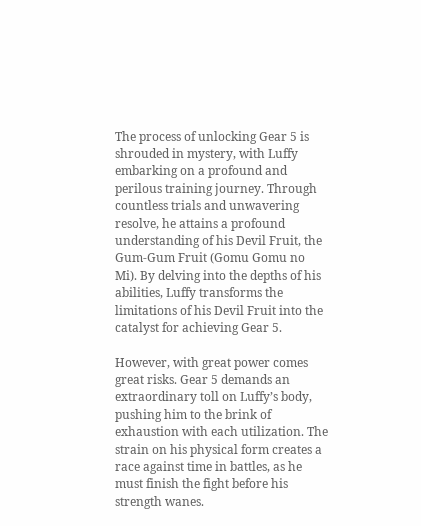The process of unlocking Gear 5 is shrouded in mystery, with Luffy embarking on a profound and perilous training journey. Through countless trials and unwavering resolve, he attains a profound understanding of his Devil Fruit, the Gum-Gum Fruit (Gomu Gomu no Mi). By delving into the depths of his abilities, Luffy transforms the limitations of his Devil Fruit into the catalyst for achieving Gear 5.

However, with great power comes great risks. Gear 5 demands an extraordinary toll on Luffy’s body, pushing him to the brink of exhaustion with each utilization. The strain on his physical form creates a race against time in battles, as he must finish the fight before his strength wanes.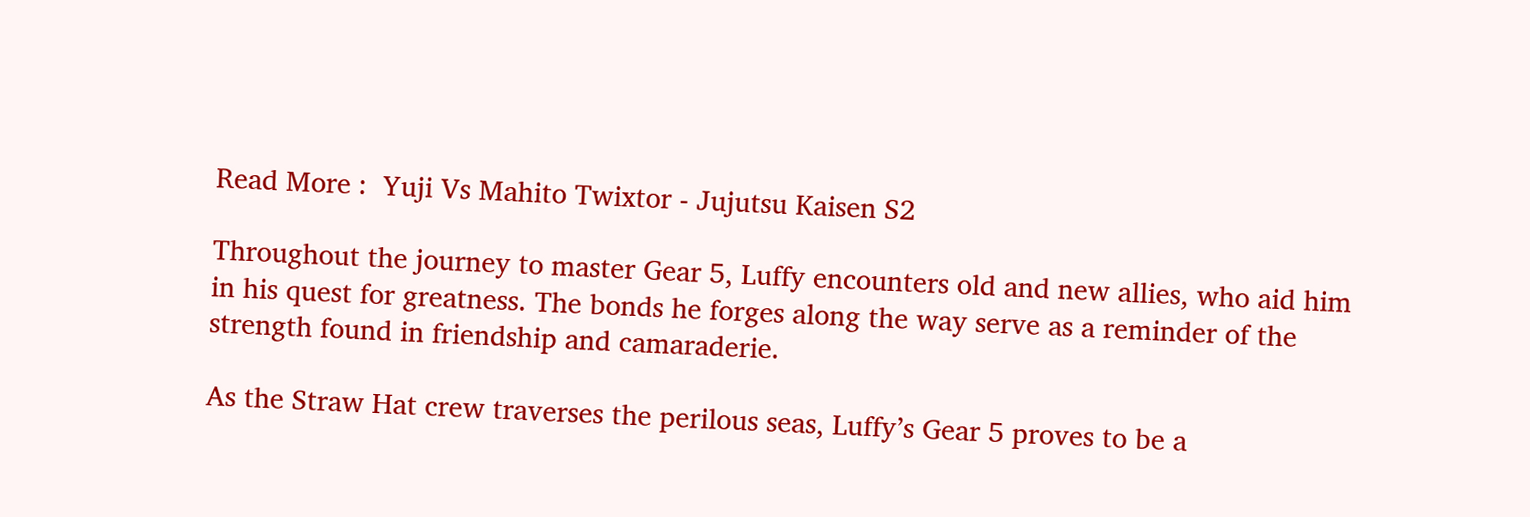Read More :  Yuji Vs Mahito Twixtor - Jujutsu Kaisen S2

Throughout the journey to master Gear 5, Luffy encounters old and new allies, who aid him in his quest for greatness. The bonds he forges along the way serve as a reminder of the strength found in friendship and camaraderie.

As the Straw Hat crew traverses the perilous seas, Luffy’s Gear 5 proves to be a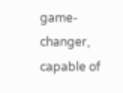game-changer, capable of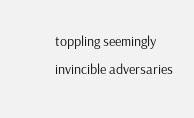toppling seemingly invincible adversaries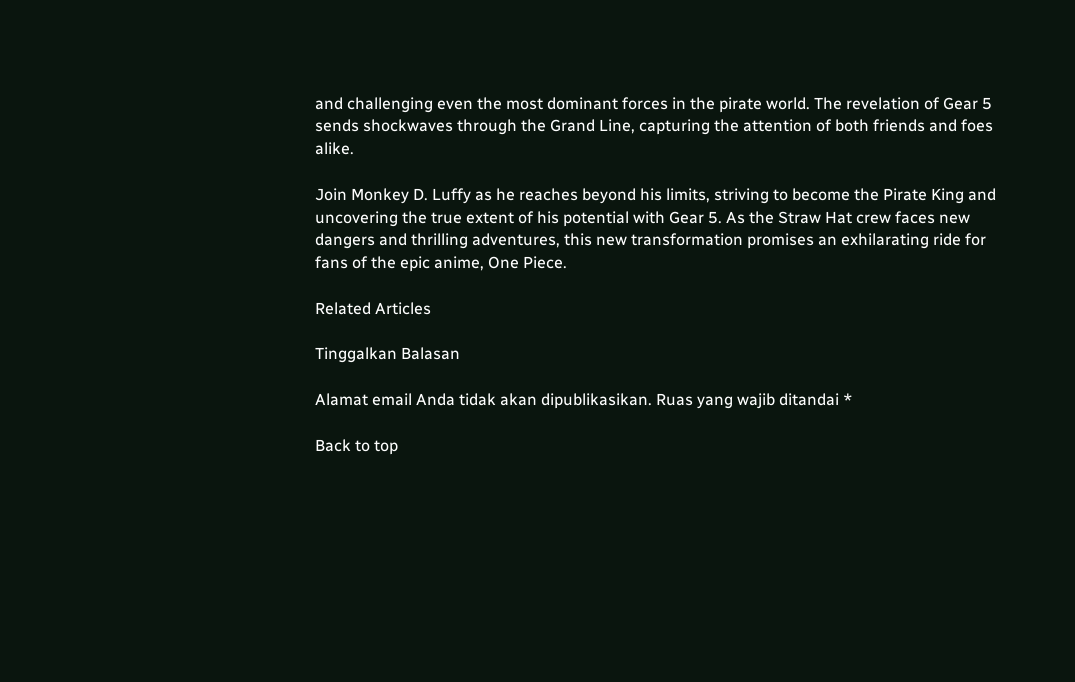and challenging even the most dominant forces in the pirate world. The revelation of Gear 5 sends shockwaves through the Grand Line, capturing the attention of both friends and foes alike.

Join Monkey D. Luffy as he reaches beyond his limits, striving to become the Pirate King and uncovering the true extent of his potential with Gear 5. As the Straw Hat crew faces new dangers and thrilling adventures, this new transformation promises an exhilarating ride for fans of the epic anime, One Piece.

Related Articles

Tinggalkan Balasan

Alamat email Anda tidak akan dipublikasikan. Ruas yang wajib ditandai *

Back to top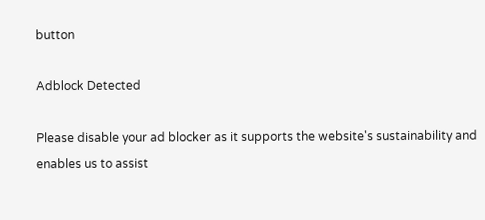button

Adblock Detected

Please disable your ad blocker as it supports the website's sustainability and enables us to assist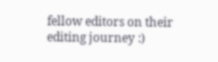fellow editors on their editing journey :)